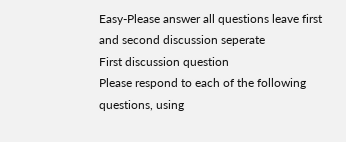Easy-Please answer all questions leave first and second discussion seperate
First discussion question
Please respond to each of the following questions, using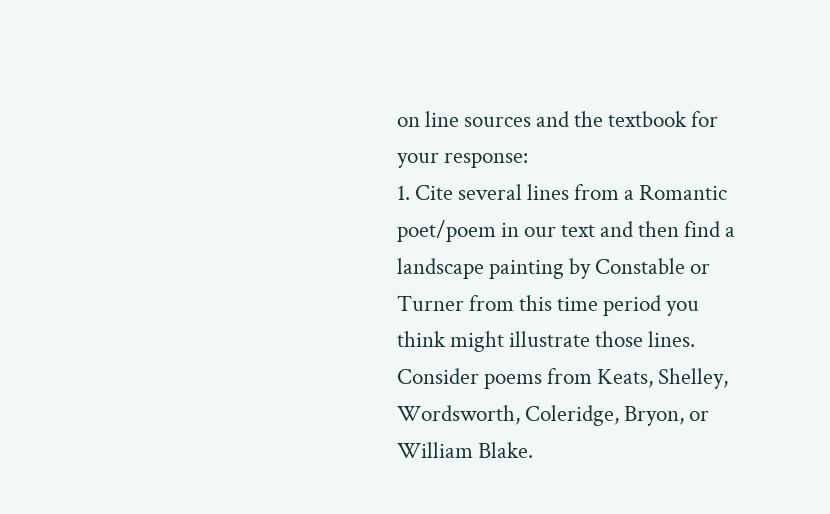on line sources and the textbook for your response:
1. Cite several lines from a Romantic poet/poem in our text and then find a landscape painting by Constable or Turner from this time period you think might illustrate those lines. Consider poems from Keats, Shelley, Wordsworth, Coleridge, Bryon, or William Blake.